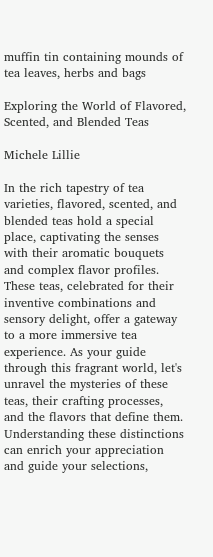muffin tin containing mounds of tea leaves, herbs and bags

Exploring the World of Flavored, Scented, and Blended Teas

Michele Lillie

In the rich tapestry of tea varieties, flavored, scented, and blended teas hold a special place, captivating the senses with their aromatic bouquets and complex flavor profiles. These teas, celebrated for their inventive combinations and sensory delight, offer a gateway to a more immersive tea experience. As your guide through this fragrant world, let's unravel the mysteries of these teas, their crafting processes, and the flavors that define them. Understanding these distinctions can enrich your appreciation and guide your selections,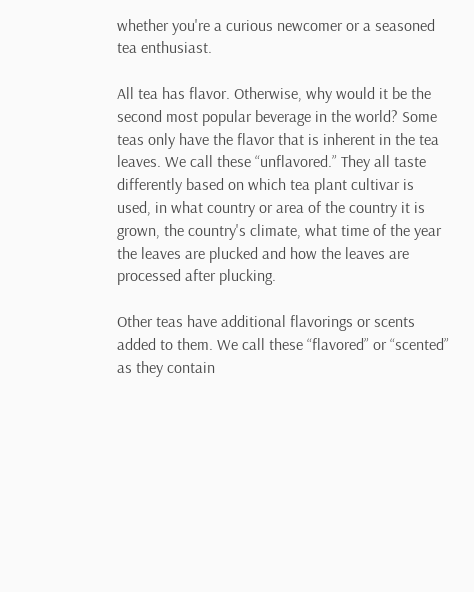whether you're a curious newcomer or a seasoned tea enthusiast.

All tea has flavor. Otherwise, why would it be the second most popular beverage in the world? Some teas only have the flavor that is inherent in the tea leaves. We call these “unflavored.” They all taste differently based on which tea plant cultivar is used, in what country or area of the country it is grown, the country's climate, what time of the year the leaves are plucked and how the leaves are processed after plucking.

Other teas have additional flavorings or scents added to them. We call these “flavored” or “scented” as they contain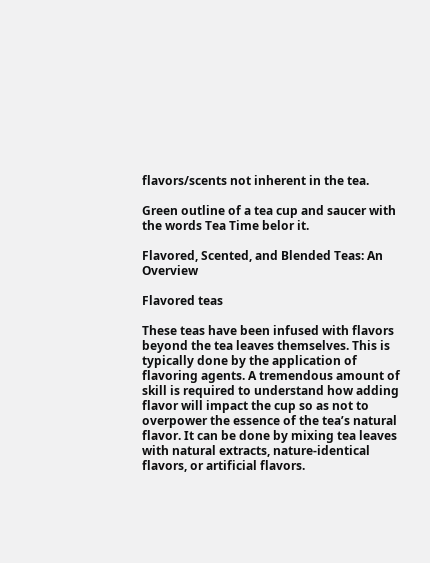flavors/scents not inherent in the tea.

Green outline of a tea cup and saucer with the words Tea Time belor it.

Flavored, Scented, and Blended Teas: An Overview

Flavored teas

These teas have been infused with flavors beyond the tea leaves themselves. This is typically done by the application of flavoring agents. A tremendous amount of skill is required to understand how adding flavor will impact the cup so as not to overpower the essence of the tea’s natural flavor. It can be done by mixing tea leaves with natural extracts, nature-identical flavors, or artificial flavors.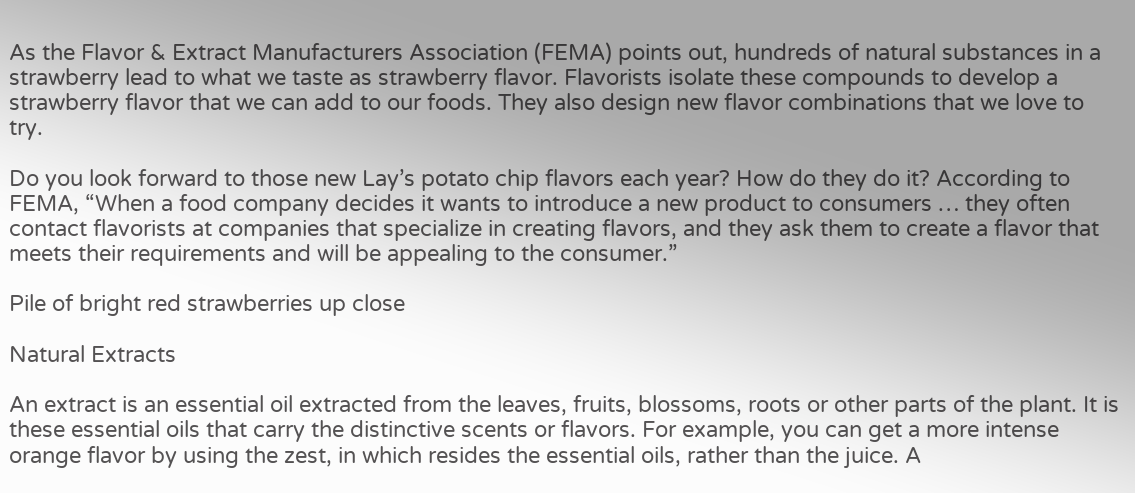As the Flavor & Extract Manufacturers Association (FEMA) points out, hundreds of natural substances in a strawberry lead to what we taste as strawberry flavor. Flavorists isolate these compounds to develop a strawberry flavor that we can add to our foods. They also design new flavor combinations that we love to try.

Do you look forward to those new Lay’s potato chip flavors each year? How do they do it? According to FEMA, “When a food company decides it wants to introduce a new product to consumers … they often contact flavorists at companies that specialize in creating flavors, and they ask them to create a flavor that meets their requirements and will be appealing to the consumer.”

Pile of bright red strawberries up close

Natural Extracts

An extract is an essential oil extracted from the leaves, fruits, blossoms, roots or other parts of the plant. It is these essential oils that carry the distinctive scents or flavors. For example, you can get a more intense orange flavor by using the zest, in which resides the essential oils, rather than the juice. A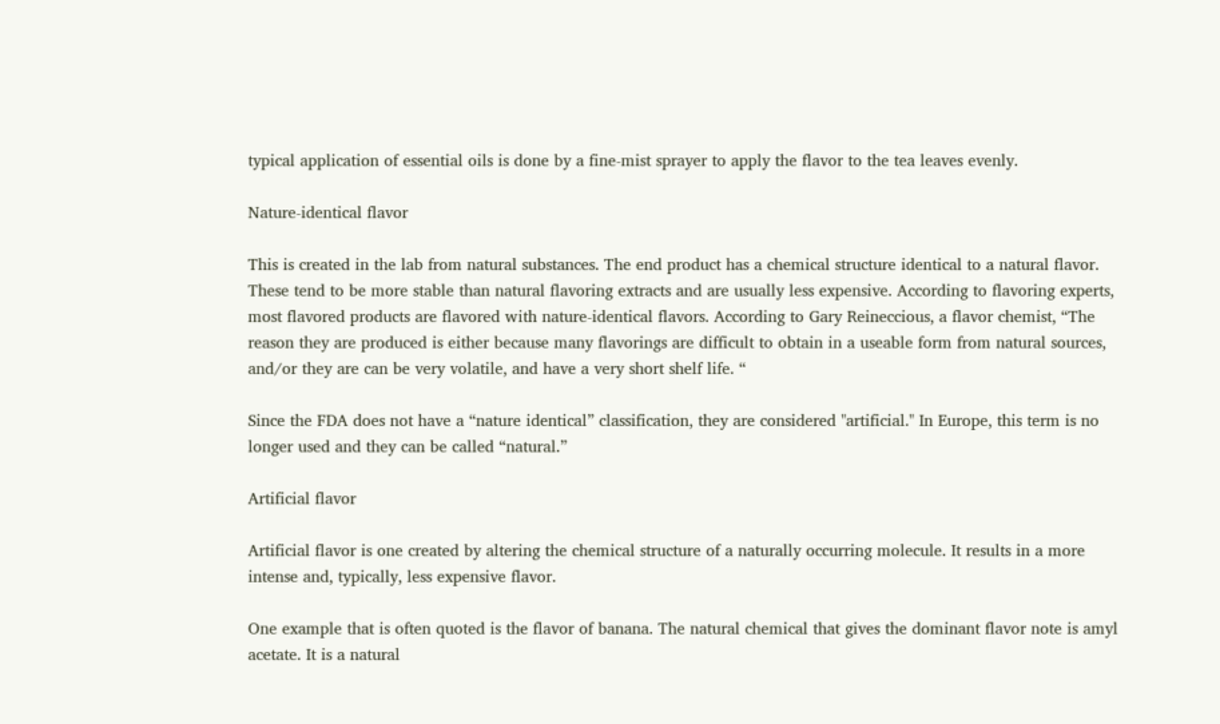typical application of essential oils is done by a fine-mist sprayer to apply the flavor to the tea leaves evenly.

Nature-identical flavor

This is created in the lab from natural substances. The end product has a chemical structure identical to a natural flavor. These tend to be more stable than natural flavoring extracts and are usually less expensive. According to flavoring experts, most flavored products are flavored with nature-identical flavors. According to Gary Reineccious, a flavor chemist, “The reason they are produced is either because many flavorings are difficult to obtain in a useable form from natural sources, and/or they are can be very volatile, and have a very short shelf life. “

Since the FDA does not have a “nature identical” classification, they are considered "artificial." In Europe, this term is no longer used and they can be called “natural.”

Artificial flavor

Artificial flavor is one created by altering the chemical structure of a naturally occurring molecule. It results in a more intense and, typically, less expensive flavor.

One example that is often quoted is the flavor of banana. The natural chemical that gives the dominant flavor note is amyl acetate. It is a natural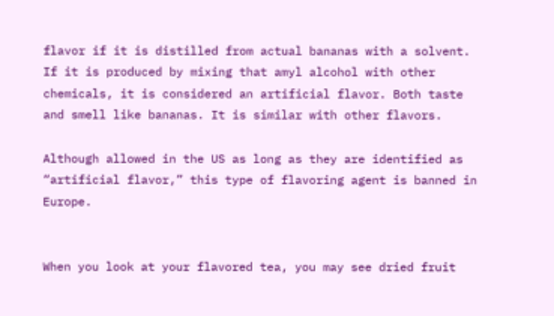flavor if it is distilled from actual bananas with a solvent. If it is produced by mixing that amyl alcohol with other chemicals, it is considered an artificial flavor. Both taste and smell like bananas. It is similar with other flavors.

Although allowed in the US as long as they are identified as “artificial flavor,” this type of flavoring agent is banned in Europe.


When you look at your flavored tea, you may see dried fruit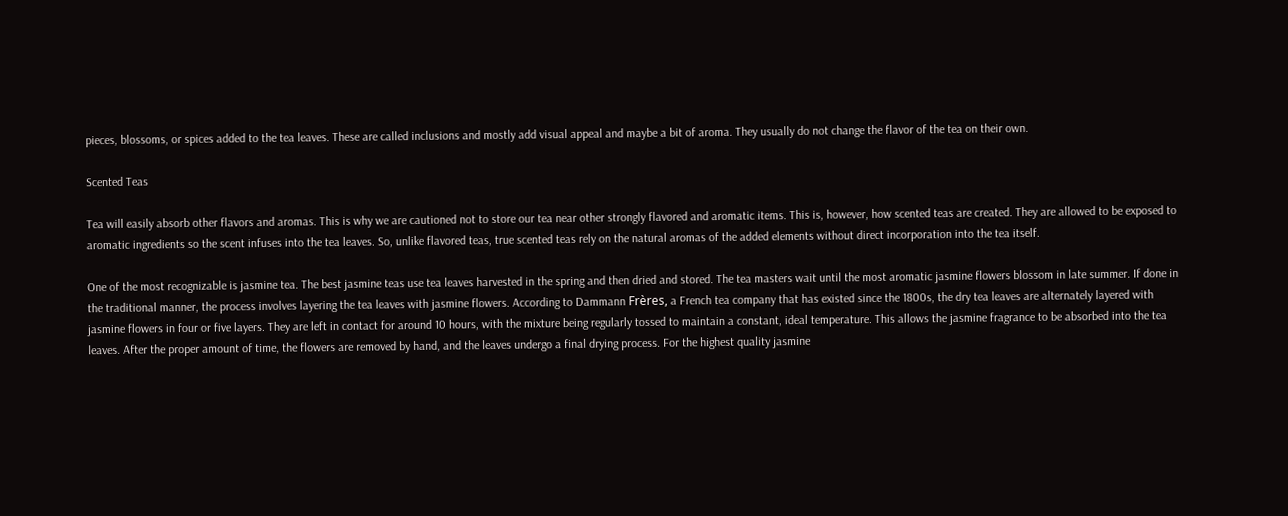pieces, blossoms, or spices added to the tea leaves. These are called inclusions and mostly add visual appeal and maybe a bit of aroma. They usually do not change the flavor of the tea on their own.

Scented Teas

Tea will easily absorb other flavors and aromas. This is why we are cautioned not to store our tea near other strongly flavored and aromatic items. This is, however, how scented teas are created. They are allowed to be exposed to aromatic ingredients so the scent infuses into the tea leaves. So, unlike flavored teas, true scented teas rely on the natural aromas of the added elements without direct incorporation into the tea itself.

One of the most recognizable is jasmine tea. The best jasmine teas use tea leaves harvested in the spring and then dried and stored. The tea masters wait until the most aromatic jasmine flowers blossom in late summer. If done in the traditional manner, the process involves layering the tea leaves with jasmine flowers. According to Dammann Frères, a French tea company that has existed since the 1800s, the dry tea leaves are alternately layered with jasmine flowers in four or five layers. They are left in contact for around 10 hours, with the mixture being regularly tossed to maintain a constant, ideal temperature. This allows the jasmine fragrance to be absorbed into the tea leaves. After the proper amount of time, the flowers are removed by hand, and the leaves undergo a final drying process. For the highest quality jasmine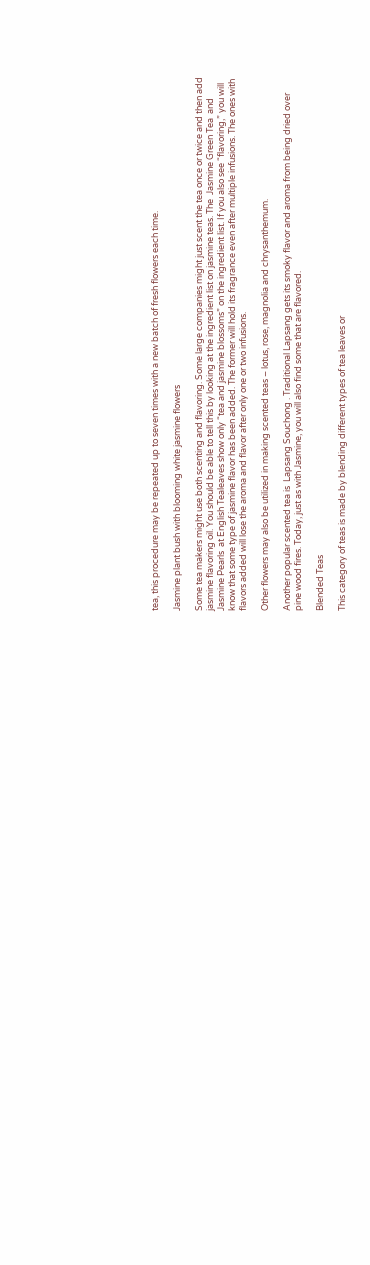tea, this procedure may be repeated up to seven times with a new batch of fresh flowers each time.

Jasmine plant bush with blooming white jasmine flowers

Some tea makers might use both scenting and flavoring. Some large companies might just scent the tea once or twice and then add jasmine flavoring oil. You should be able to tell this by looking at the ingredient list on jasmine teas. The  Jasmine Green Tea  and  Jasmine Pearls  at English Tealeaves show only “tea and jasmine blossoms” on the ingredient list. If you also see “flavoring,” you will know that some type of jasmine flavor has been added. The former will hold its fragrance even after multiple infusions. The ones with flavors added will lose the aroma and flavor after only one or two infusions.

Other flowers may also be utilized in making scented teas – lotus, rose, magnolia and chrysanthemum.

Another popular scented tea is  Lapsang Souchong . Traditional Lapsang gets its smoky flavor and aroma from being dried over pine wood fires. Today, just as with Jasmine, you will also find some that are flavored.

Blended Teas

This category of teas is made by blending different types of tea leaves or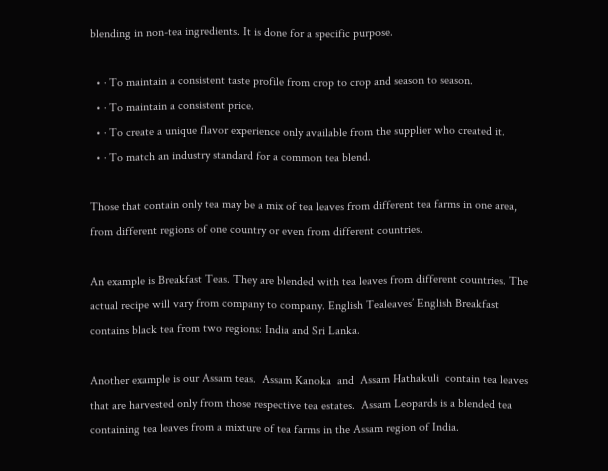blending in non-tea ingredients. It is done for a specific purpose.

  • · To maintain a consistent taste profile from crop to crop and season to season.
  • · To maintain a consistent price.
  • · To create a unique flavor experience only available from the supplier who created it.
  • · To match an industry standard for a common tea blend.

Those that contain only tea may be a mix of tea leaves from different tea farms in one area, from different regions of one country or even from different countries.

An example is Breakfast Teas. They are blended with tea leaves from different countries. The actual recipe will vary from company to company. English Tealeaves’ English Breakfast contains black tea from two regions: India and Sri Lanka.

Another example is our Assam teas.  Assam Kanoka  and  Assam Hathakuli  contain tea leaves that are harvested only from those respective tea estates.  Assam Leopards is a blended tea containing tea leaves from a mixture of tea farms in the Assam region of India.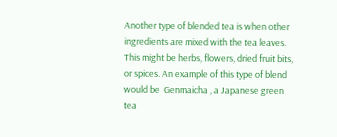Another type of blended tea is when other ingredients are mixed with the tea leaves. This might be herbs, flowers, dried fruit bits, or spices. An example of this type of blend would be  Genmaicha , a Japanese green tea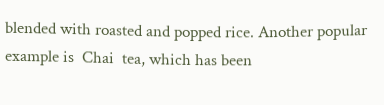blended with roasted and popped rice. Another popular example is  Chai  tea, which has been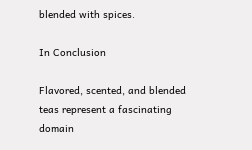blended with spices.

In Conclusion

Flavored, scented, and blended teas represent a fascinating domain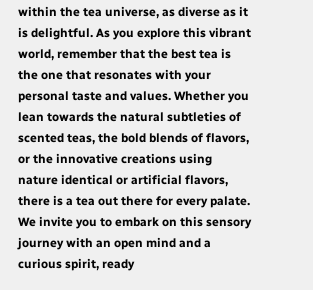within the tea universe, as diverse as it is delightful. As you explore this vibrant world, remember that the best tea is the one that resonates with your personal taste and values. Whether you lean towards the natural subtleties of scented teas, the bold blends of flavors, or the innovative creations using nature identical or artificial flavors, there is a tea out there for every palate. We invite you to embark on this sensory journey with an open mind and a curious spirit, ready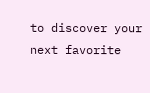to discover your next favorite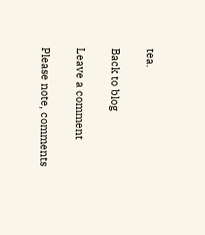tea.

Back to blog

Leave a comment

Please note, comments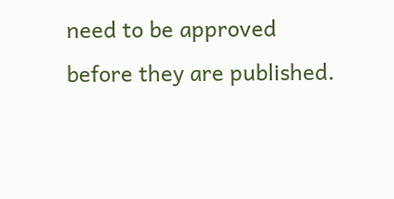need to be approved before they are published.